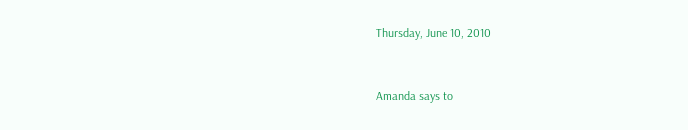Thursday, June 10, 2010


Amanda says to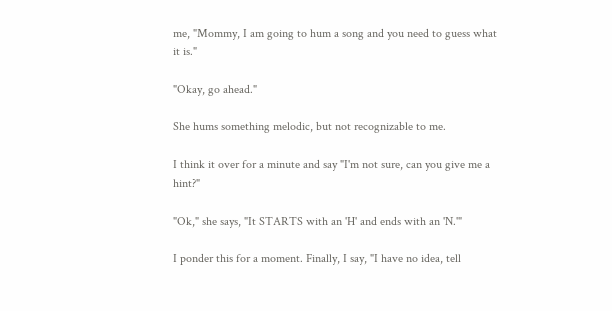me, "Mommy, I am going to hum a song and you need to guess what it is."

"Okay, go ahead."

She hums something melodic, but not recognizable to me.

I think it over for a minute and say "I'm not sure, can you give me a hint?"

"Ok," she says, "It STARTS with an 'H' and ends with an 'N.'"

I ponder this for a moment. Finally, I say, "I have no idea, tell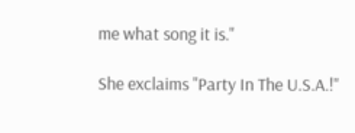me what song it is."

She exclaims "Party In The U.S.A.!"